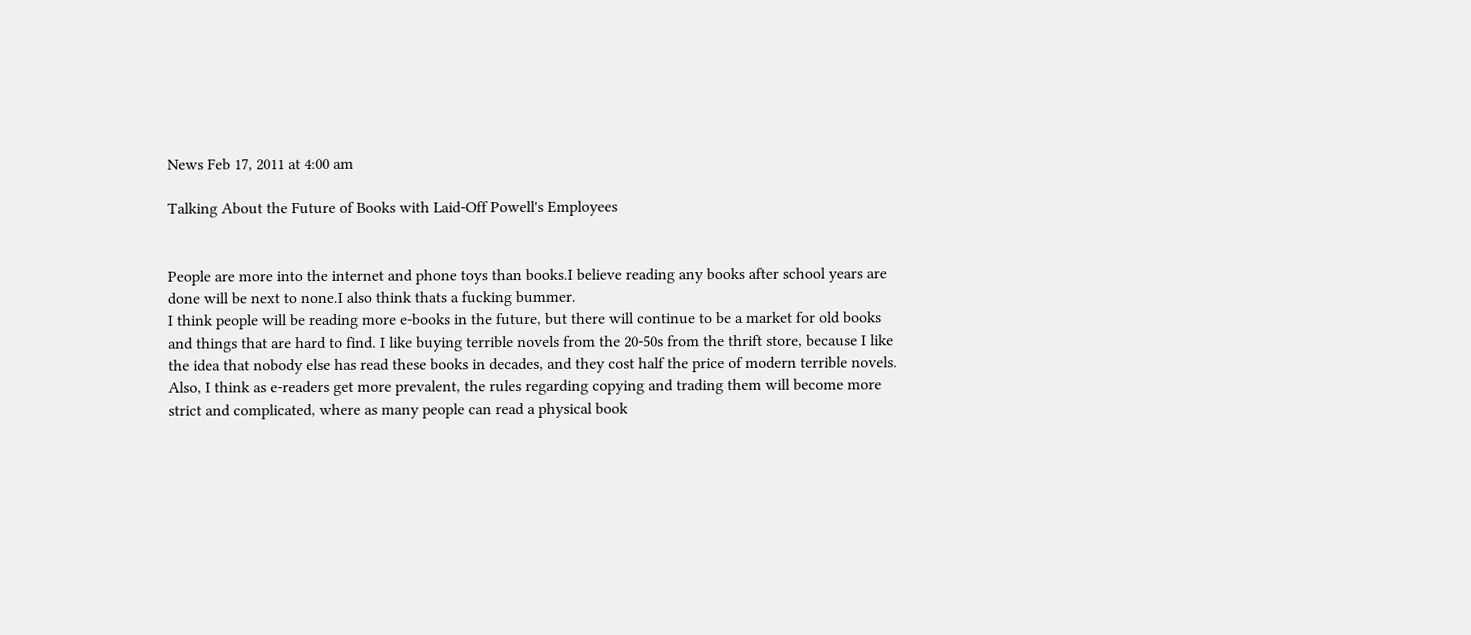News Feb 17, 2011 at 4:00 am

Talking About the Future of Books with Laid-Off Powell's Employees


People are more into the internet and phone toys than books.I believe reading any books after school years are done will be next to none.I also think thats a fucking bummer.
I think people will be reading more e-books in the future, but there will continue to be a market for old books and things that are hard to find. I like buying terrible novels from the 20-50s from the thrift store, because I like the idea that nobody else has read these books in decades, and they cost half the price of modern terrible novels. Also, I think as e-readers get more prevalent, the rules regarding copying and trading them will become more strict and complicated, where as many people can read a physical book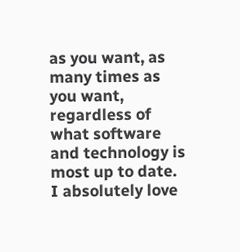as you want, as many times as you want, regardless of what software and technology is most up to date.
I absolutely love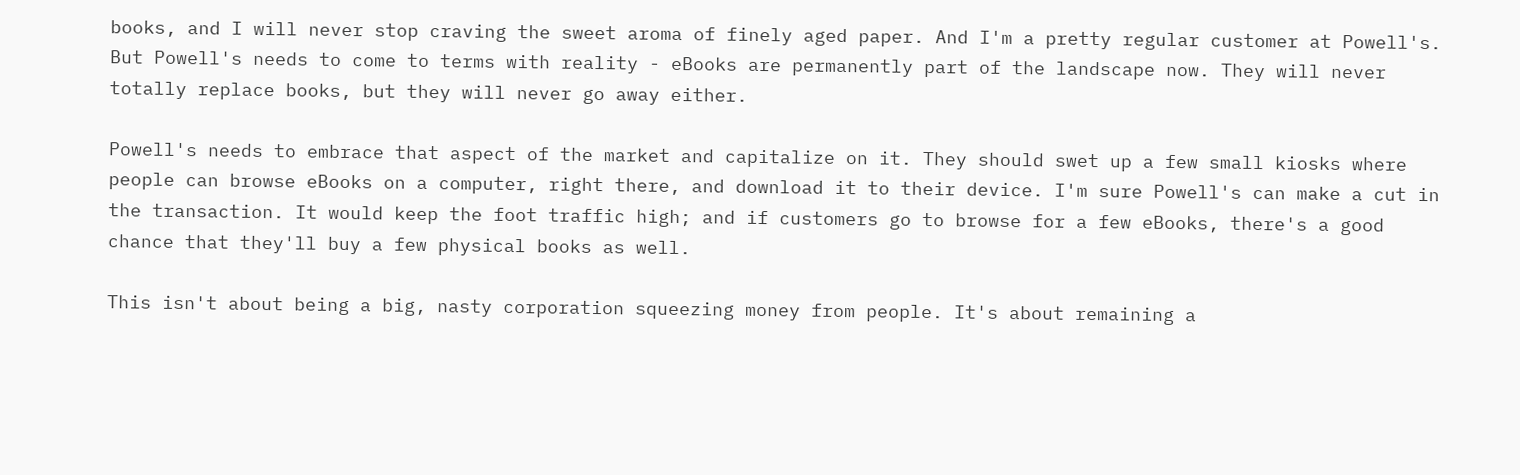books, and I will never stop craving the sweet aroma of finely aged paper. And I'm a pretty regular customer at Powell's. But Powell's needs to come to terms with reality - eBooks are permanently part of the landscape now. They will never totally replace books, but they will never go away either.

Powell's needs to embrace that aspect of the market and capitalize on it. They should swet up a few small kiosks where people can browse eBooks on a computer, right there, and download it to their device. I'm sure Powell's can make a cut in the transaction. It would keep the foot traffic high; and if customers go to browse for a few eBooks, there's a good chance that they'll buy a few physical books as well.

This isn't about being a big, nasty corporation squeezing money from people. It's about remaining a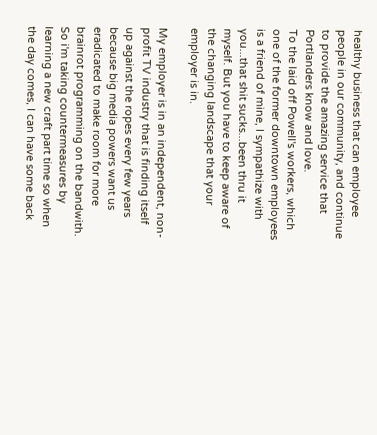healthy business that can employee people in our community, and continue to provide the amazing service that Portlanders know and love.
To the laid off Powell's workers, which one of the former downtown employees is a friend of mine, I sympathize with you...that shit sucks...been thru it myself. But you have to keep aware of the changing landscape that your employer is in.

My employer is in an independent, non-profit TV industry that is finding itself up against the ropes every few years because big media powers want us eradicated to make room for more brainrot programming on the bandwith. So i'm taking countermeasures by learning a new craft part time so when the day comes, I can have some back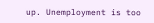up. Unemployment is too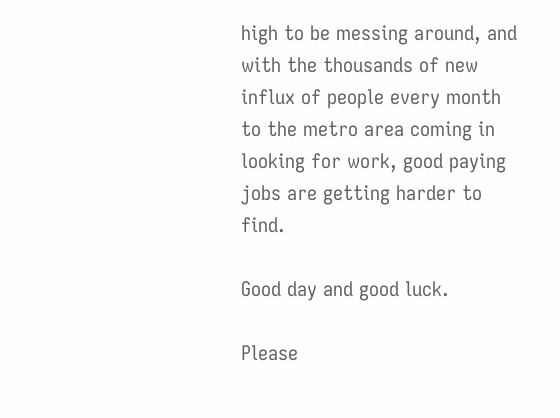high to be messing around, and with the thousands of new influx of people every month to the metro area coming in looking for work, good paying jobs are getting harder to find.

Good day and good luck.

Please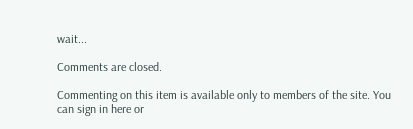wait...

Comments are closed.

Commenting on this item is available only to members of the site. You can sign in here or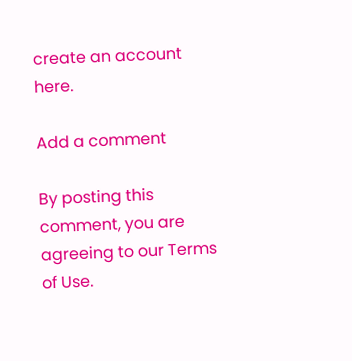create an account here.

Add a comment

By posting this comment, you are agreeing to our Terms of Use.